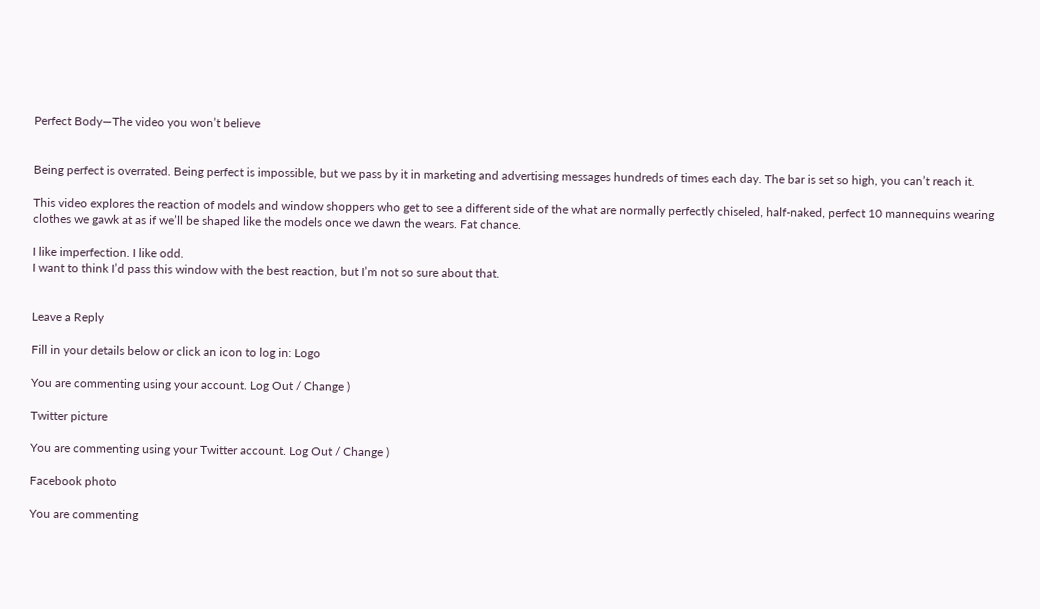Perfect Body—The video you won’t believe


Being perfect is overrated. Being perfect is impossible, but we pass by it in marketing and advertising messages hundreds of times each day. The bar is set so high, you can’t reach it.

This video explores the reaction of models and window shoppers who get to see a different side of the what are normally perfectly chiseled, half-naked, perfect 10 mannequins wearing clothes we gawk at as if we’ll be shaped like the models once we dawn the wears. Fat chance.

I like imperfection. I like odd.
I want to think I’d pass this window with the best reaction, but I’m not so sure about that.


Leave a Reply

Fill in your details below or click an icon to log in: Logo

You are commenting using your account. Log Out / Change )

Twitter picture

You are commenting using your Twitter account. Log Out / Change )

Facebook photo

You are commenting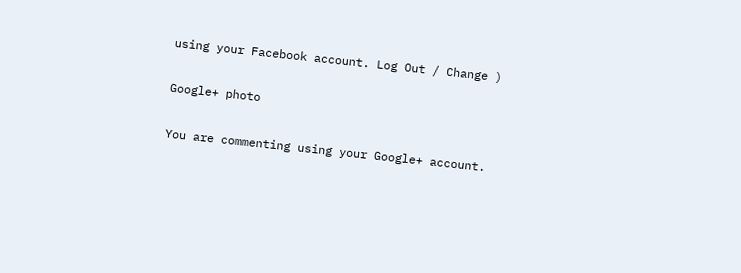using your Facebook account. Log Out / Change )

Google+ photo

You are commenting using your Google+ account.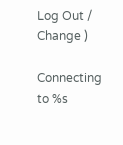Log Out / Change )

Connecting to %s